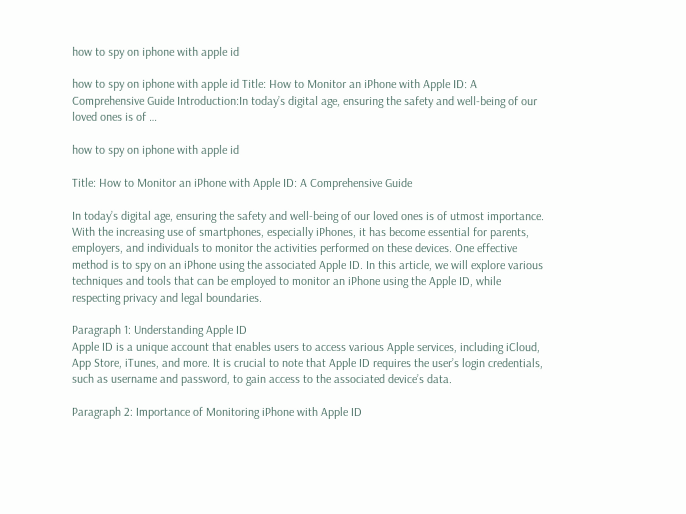how to spy on iphone with apple id

how to spy on iphone with apple id Title: How to Monitor an iPhone with Apple ID: A Comprehensive Guide Introduction:In today’s digital age, ensuring the safety and well-being of our loved ones is of …

how to spy on iphone with apple id

Title: How to Monitor an iPhone with Apple ID: A Comprehensive Guide

In today’s digital age, ensuring the safety and well-being of our loved ones is of utmost importance. With the increasing use of smartphones, especially iPhones, it has become essential for parents, employers, and individuals to monitor the activities performed on these devices. One effective method is to spy on an iPhone using the associated Apple ID. In this article, we will explore various techniques and tools that can be employed to monitor an iPhone using the Apple ID, while respecting privacy and legal boundaries.

Paragraph 1: Understanding Apple ID
Apple ID is a unique account that enables users to access various Apple services, including iCloud, App Store, iTunes, and more. It is crucial to note that Apple ID requires the user’s login credentials, such as username and password, to gain access to the associated device’s data.

Paragraph 2: Importance of Monitoring iPhone with Apple ID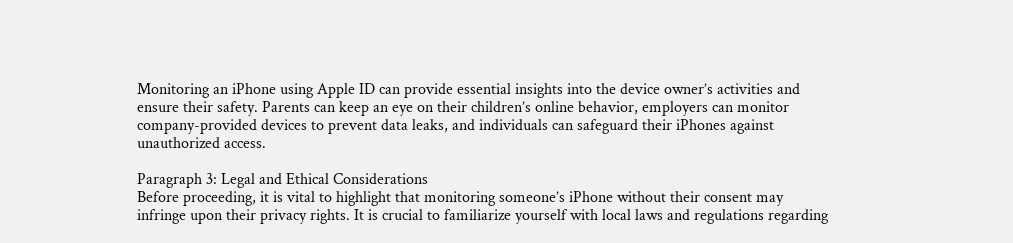Monitoring an iPhone using Apple ID can provide essential insights into the device owner’s activities and ensure their safety. Parents can keep an eye on their children’s online behavior, employers can monitor company-provided devices to prevent data leaks, and individuals can safeguard their iPhones against unauthorized access.

Paragraph 3: Legal and Ethical Considerations
Before proceeding, it is vital to highlight that monitoring someone’s iPhone without their consent may infringe upon their privacy rights. It is crucial to familiarize yourself with local laws and regulations regarding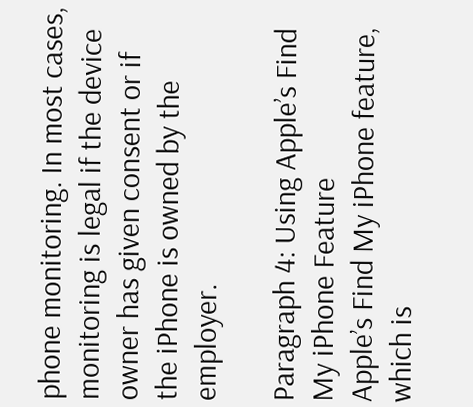phone monitoring. In most cases, monitoring is legal if the device owner has given consent or if the iPhone is owned by the employer.

Paragraph 4: Using Apple’s Find My iPhone Feature
Apple’s Find My iPhone feature, which is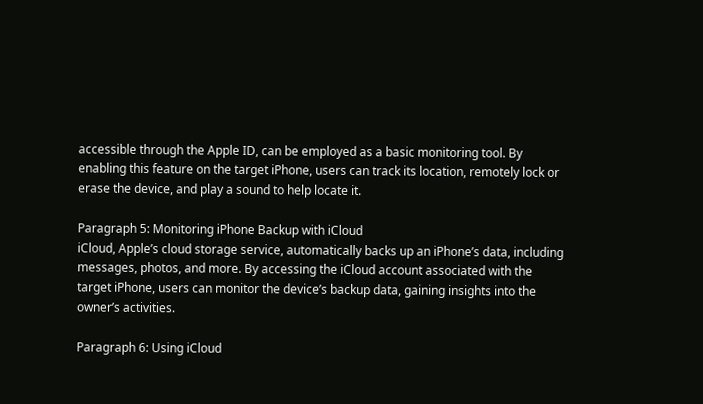accessible through the Apple ID, can be employed as a basic monitoring tool. By enabling this feature on the target iPhone, users can track its location, remotely lock or erase the device, and play a sound to help locate it.

Paragraph 5: Monitoring iPhone Backup with iCloud
iCloud, Apple’s cloud storage service, automatically backs up an iPhone’s data, including messages, photos, and more. By accessing the iCloud account associated with the target iPhone, users can monitor the device’s backup data, gaining insights into the owner’s activities.

Paragraph 6: Using iCloud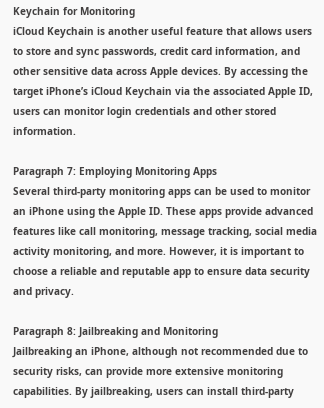Keychain for Monitoring
iCloud Keychain is another useful feature that allows users to store and sync passwords, credit card information, and other sensitive data across Apple devices. By accessing the target iPhone’s iCloud Keychain via the associated Apple ID, users can monitor login credentials and other stored information.

Paragraph 7: Employing Monitoring Apps
Several third-party monitoring apps can be used to monitor an iPhone using the Apple ID. These apps provide advanced features like call monitoring, message tracking, social media activity monitoring, and more. However, it is important to choose a reliable and reputable app to ensure data security and privacy.

Paragraph 8: Jailbreaking and Monitoring
Jailbreaking an iPhone, although not recommended due to security risks, can provide more extensive monitoring capabilities. By jailbreaking, users can install third-party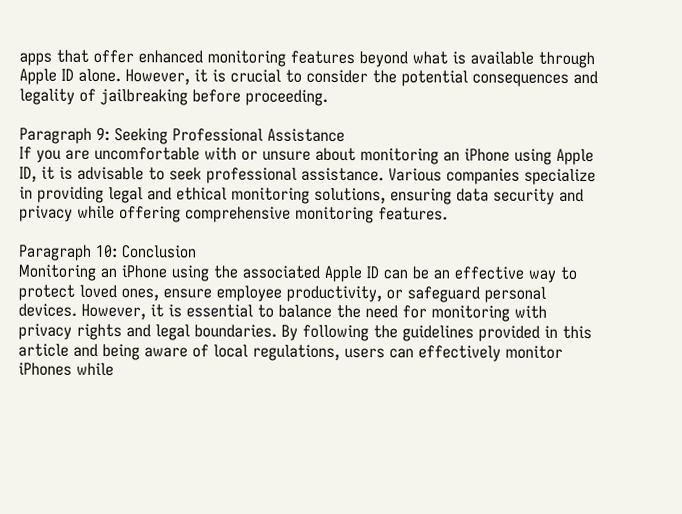apps that offer enhanced monitoring features beyond what is available through Apple ID alone. However, it is crucial to consider the potential consequences and legality of jailbreaking before proceeding.

Paragraph 9: Seeking Professional Assistance
If you are uncomfortable with or unsure about monitoring an iPhone using Apple ID, it is advisable to seek professional assistance. Various companies specialize in providing legal and ethical monitoring solutions, ensuring data security and privacy while offering comprehensive monitoring features.

Paragraph 10: Conclusion
Monitoring an iPhone using the associated Apple ID can be an effective way to protect loved ones, ensure employee productivity, or safeguard personal devices. However, it is essential to balance the need for monitoring with privacy rights and legal boundaries. By following the guidelines provided in this article and being aware of local regulations, users can effectively monitor iPhones while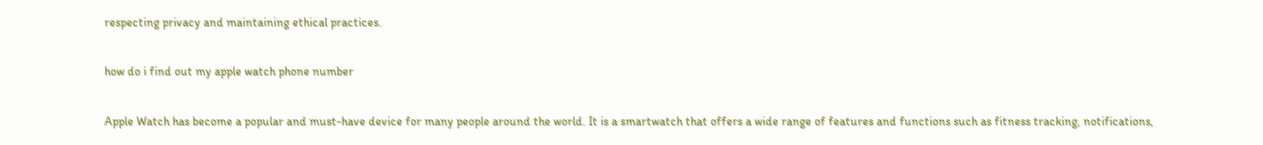respecting privacy and maintaining ethical practices.

how do i find out my apple watch phone number

Apple Watch has become a popular and must-have device for many people around the world. It is a smartwatch that offers a wide range of features and functions such as fitness tracking, notifications,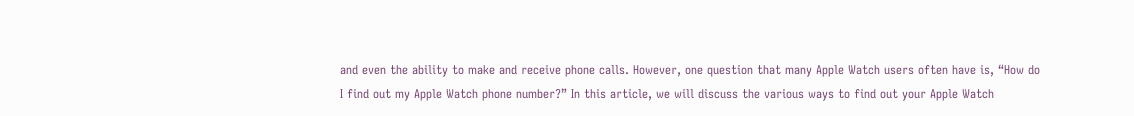and even the ability to make and receive phone calls. However, one question that many Apple Watch users often have is, “How do I find out my Apple Watch phone number?” In this article, we will discuss the various ways to find out your Apple Watch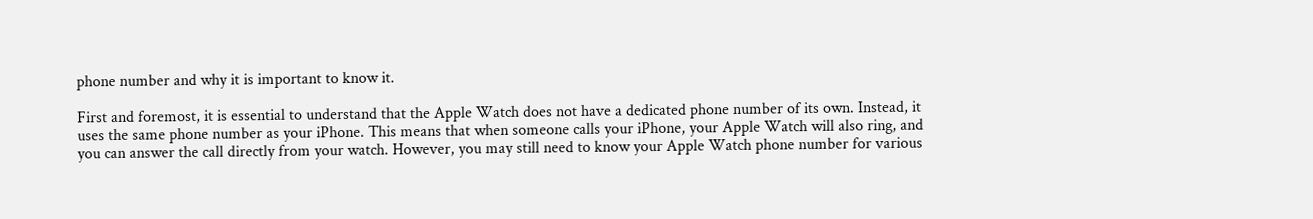phone number and why it is important to know it.

First and foremost, it is essential to understand that the Apple Watch does not have a dedicated phone number of its own. Instead, it uses the same phone number as your iPhone. This means that when someone calls your iPhone, your Apple Watch will also ring, and you can answer the call directly from your watch. However, you may still need to know your Apple Watch phone number for various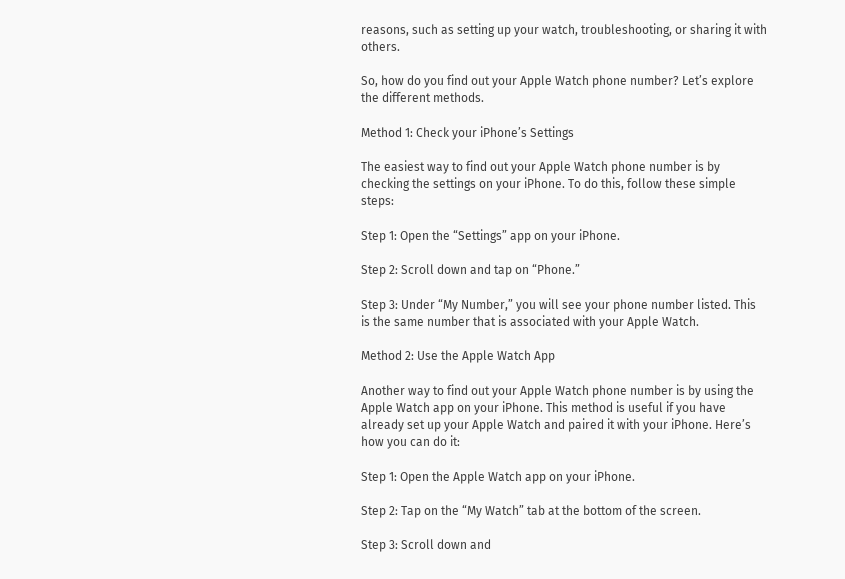reasons, such as setting up your watch, troubleshooting, or sharing it with others.

So, how do you find out your Apple Watch phone number? Let’s explore the different methods.

Method 1: Check your iPhone’s Settings

The easiest way to find out your Apple Watch phone number is by checking the settings on your iPhone. To do this, follow these simple steps:

Step 1: Open the “Settings” app on your iPhone.

Step 2: Scroll down and tap on “Phone.”

Step 3: Under “My Number,” you will see your phone number listed. This is the same number that is associated with your Apple Watch.

Method 2: Use the Apple Watch App

Another way to find out your Apple Watch phone number is by using the Apple Watch app on your iPhone. This method is useful if you have already set up your Apple Watch and paired it with your iPhone. Here’s how you can do it:

Step 1: Open the Apple Watch app on your iPhone.

Step 2: Tap on the “My Watch” tab at the bottom of the screen.

Step 3: Scroll down and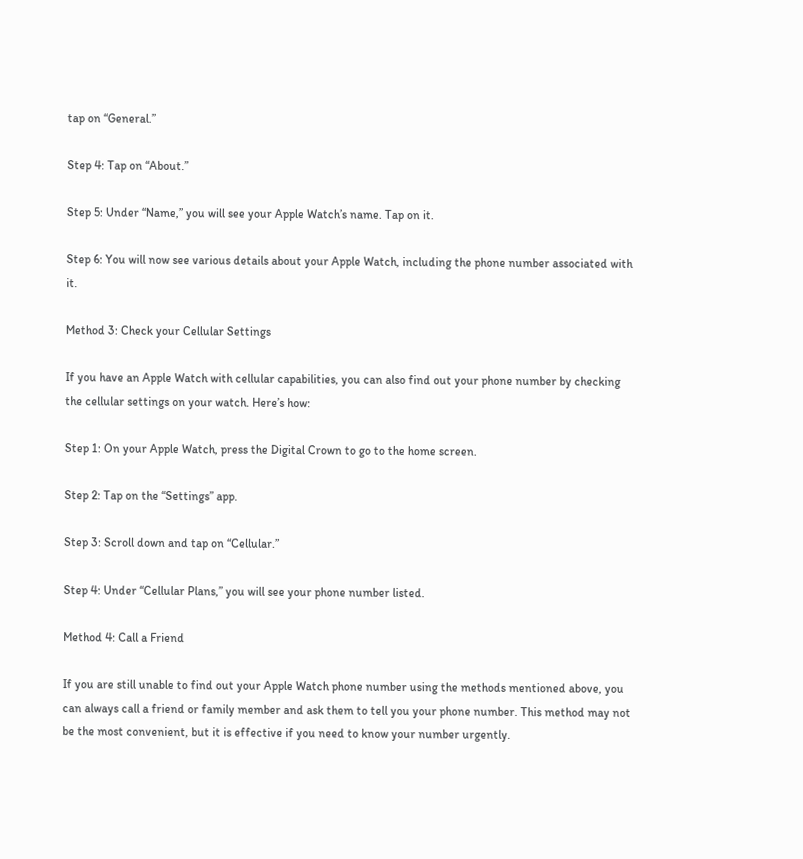tap on “General.”

Step 4: Tap on “About.”

Step 5: Under “Name,” you will see your Apple Watch’s name. Tap on it.

Step 6: You will now see various details about your Apple Watch, including the phone number associated with it.

Method 3: Check your Cellular Settings

If you have an Apple Watch with cellular capabilities, you can also find out your phone number by checking the cellular settings on your watch. Here’s how:

Step 1: On your Apple Watch, press the Digital Crown to go to the home screen.

Step 2: Tap on the “Settings” app.

Step 3: Scroll down and tap on “Cellular.”

Step 4: Under “Cellular Plans,” you will see your phone number listed.

Method 4: Call a Friend

If you are still unable to find out your Apple Watch phone number using the methods mentioned above, you can always call a friend or family member and ask them to tell you your phone number. This method may not be the most convenient, but it is effective if you need to know your number urgently.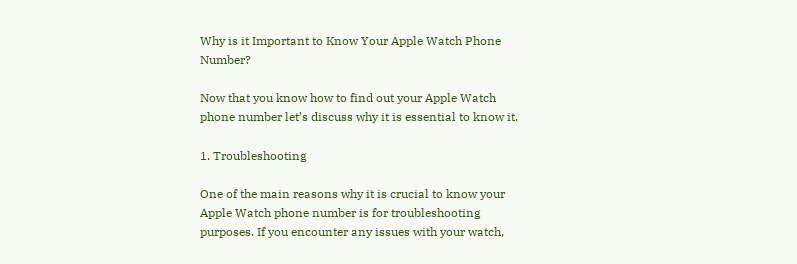Why is it Important to Know Your Apple Watch Phone Number?

Now that you know how to find out your Apple Watch phone number let’s discuss why it is essential to know it.

1. Troubleshooting

One of the main reasons why it is crucial to know your Apple Watch phone number is for troubleshooting purposes. If you encounter any issues with your watch,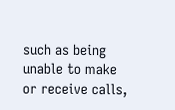such as being unable to make or receive calls,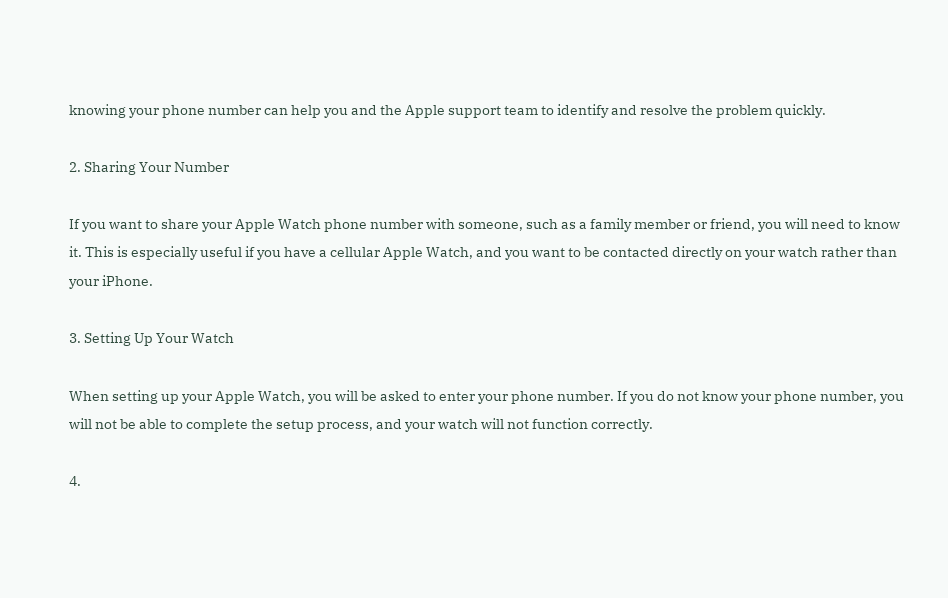knowing your phone number can help you and the Apple support team to identify and resolve the problem quickly.

2. Sharing Your Number

If you want to share your Apple Watch phone number with someone, such as a family member or friend, you will need to know it. This is especially useful if you have a cellular Apple Watch, and you want to be contacted directly on your watch rather than your iPhone.

3. Setting Up Your Watch

When setting up your Apple Watch, you will be asked to enter your phone number. If you do not know your phone number, you will not be able to complete the setup process, and your watch will not function correctly.

4.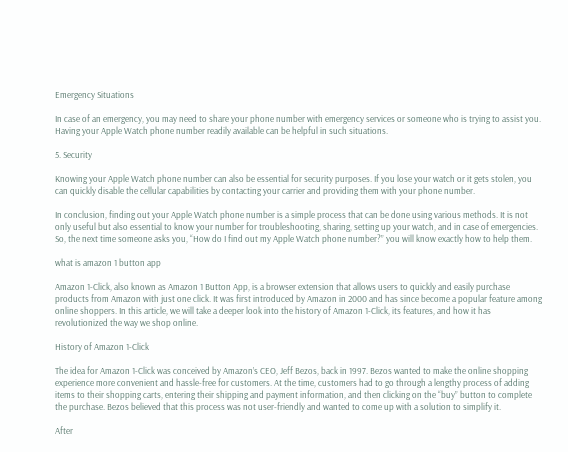Emergency Situations

In case of an emergency, you may need to share your phone number with emergency services or someone who is trying to assist you. Having your Apple Watch phone number readily available can be helpful in such situations.

5. Security

Knowing your Apple Watch phone number can also be essential for security purposes. If you lose your watch or it gets stolen, you can quickly disable the cellular capabilities by contacting your carrier and providing them with your phone number.

In conclusion, finding out your Apple Watch phone number is a simple process that can be done using various methods. It is not only useful but also essential to know your number for troubleshooting, sharing, setting up your watch, and in case of emergencies. So, the next time someone asks you, “How do I find out my Apple Watch phone number?” you will know exactly how to help them.

what is amazon 1 button app

Amazon 1-Click, also known as Amazon 1 Button App, is a browser extension that allows users to quickly and easily purchase products from Amazon with just one click. It was first introduced by Amazon in 2000 and has since become a popular feature among online shoppers. In this article, we will take a deeper look into the history of Amazon 1-Click, its features, and how it has revolutionized the way we shop online.

History of Amazon 1-Click

The idea for Amazon 1-Click was conceived by Amazon’s CEO, Jeff Bezos, back in 1997. Bezos wanted to make the online shopping experience more convenient and hassle-free for customers. At the time, customers had to go through a lengthy process of adding items to their shopping carts, entering their shipping and payment information, and then clicking on the “buy” button to complete the purchase. Bezos believed that this process was not user-friendly and wanted to come up with a solution to simplify it.

After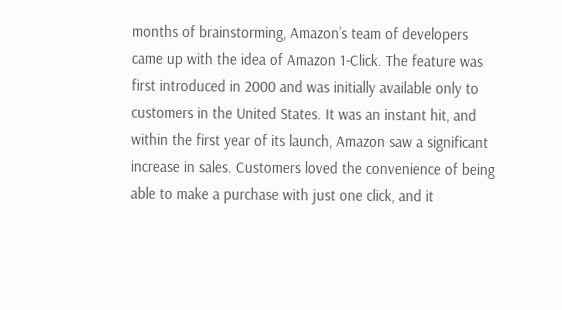months of brainstorming, Amazon’s team of developers came up with the idea of Amazon 1-Click. The feature was first introduced in 2000 and was initially available only to customers in the United States. It was an instant hit, and within the first year of its launch, Amazon saw a significant increase in sales. Customers loved the convenience of being able to make a purchase with just one click, and it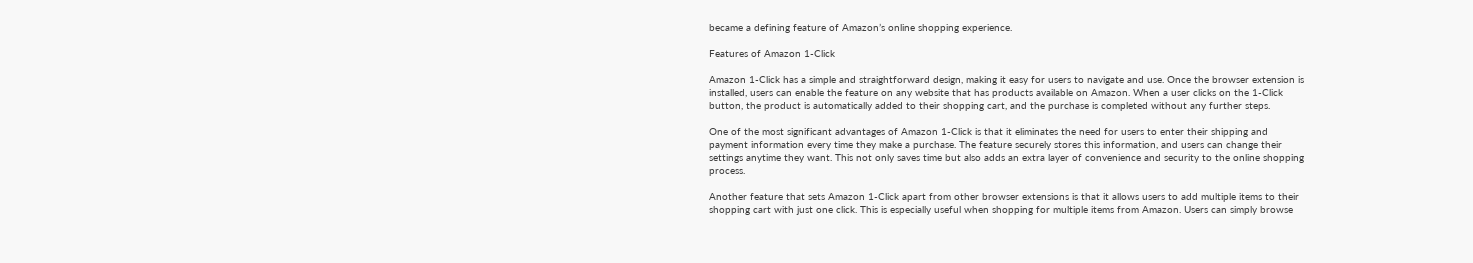became a defining feature of Amazon’s online shopping experience.

Features of Amazon 1-Click

Amazon 1-Click has a simple and straightforward design, making it easy for users to navigate and use. Once the browser extension is installed, users can enable the feature on any website that has products available on Amazon. When a user clicks on the 1-Click button, the product is automatically added to their shopping cart, and the purchase is completed without any further steps.

One of the most significant advantages of Amazon 1-Click is that it eliminates the need for users to enter their shipping and payment information every time they make a purchase. The feature securely stores this information, and users can change their settings anytime they want. This not only saves time but also adds an extra layer of convenience and security to the online shopping process.

Another feature that sets Amazon 1-Click apart from other browser extensions is that it allows users to add multiple items to their shopping cart with just one click. This is especially useful when shopping for multiple items from Amazon. Users can simply browse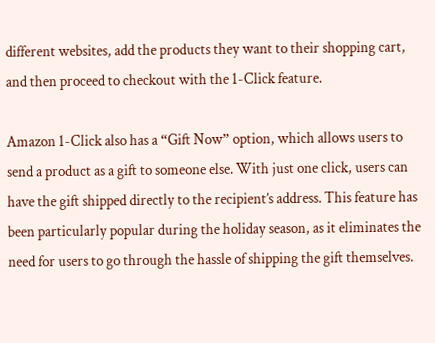different websites, add the products they want to their shopping cart, and then proceed to checkout with the 1-Click feature.

Amazon 1-Click also has a “Gift Now” option, which allows users to send a product as a gift to someone else. With just one click, users can have the gift shipped directly to the recipient’s address. This feature has been particularly popular during the holiday season, as it eliminates the need for users to go through the hassle of shipping the gift themselves.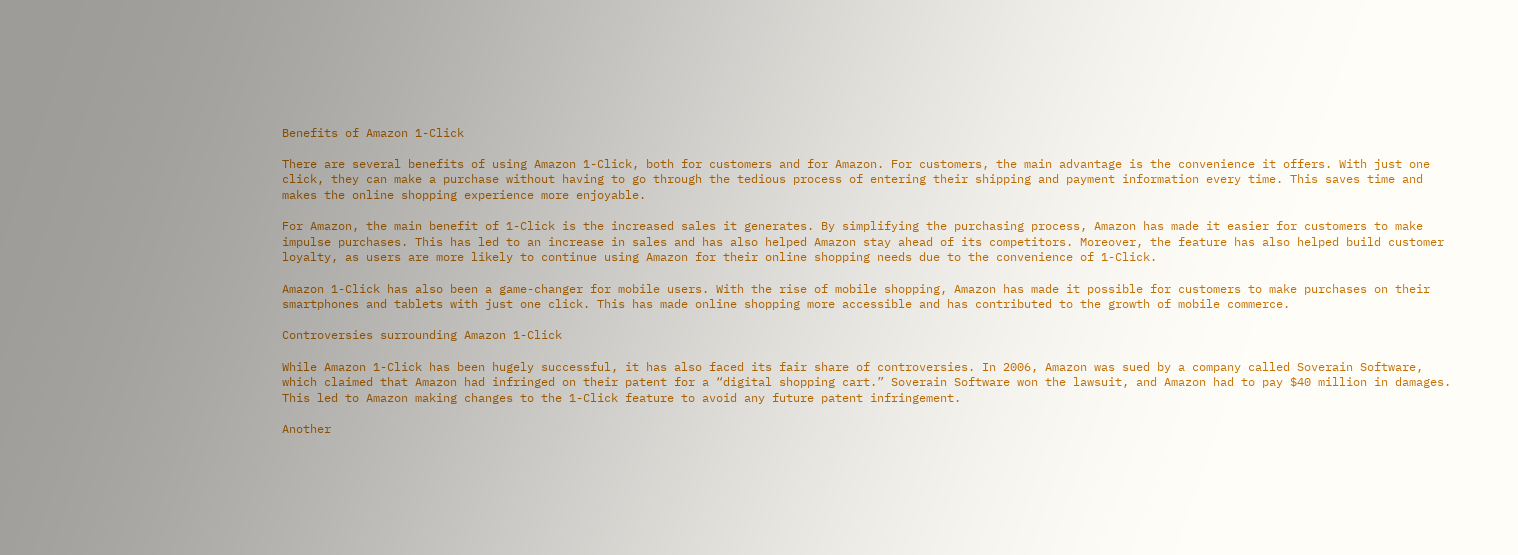Benefits of Amazon 1-Click

There are several benefits of using Amazon 1-Click, both for customers and for Amazon. For customers, the main advantage is the convenience it offers. With just one click, they can make a purchase without having to go through the tedious process of entering their shipping and payment information every time. This saves time and makes the online shopping experience more enjoyable.

For Amazon, the main benefit of 1-Click is the increased sales it generates. By simplifying the purchasing process, Amazon has made it easier for customers to make impulse purchases. This has led to an increase in sales and has also helped Amazon stay ahead of its competitors. Moreover, the feature has also helped build customer loyalty, as users are more likely to continue using Amazon for their online shopping needs due to the convenience of 1-Click.

Amazon 1-Click has also been a game-changer for mobile users. With the rise of mobile shopping, Amazon has made it possible for customers to make purchases on their smartphones and tablets with just one click. This has made online shopping more accessible and has contributed to the growth of mobile commerce.

Controversies surrounding Amazon 1-Click

While Amazon 1-Click has been hugely successful, it has also faced its fair share of controversies. In 2006, Amazon was sued by a company called Soverain Software, which claimed that Amazon had infringed on their patent for a “digital shopping cart.” Soverain Software won the lawsuit, and Amazon had to pay $40 million in damages. This led to Amazon making changes to the 1-Click feature to avoid any future patent infringement.

Another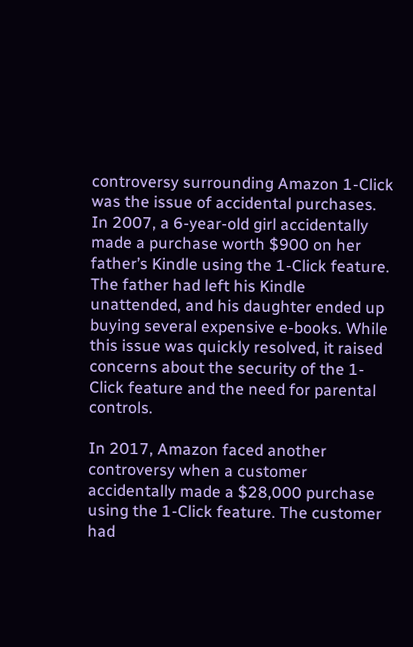controversy surrounding Amazon 1-Click was the issue of accidental purchases. In 2007, a 6-year-old girl accidentally made a purchase worth $900 on her father’s Kindle using the 1-Click feature. The father had left his Kindle unattended, and his daughter ended up buying several expensive e-books. While this issue was quickly resolved, it raised concerns about the security of the 1-Click feature and the need for parental controls.

In 2017, Amazon faced another controversy when a customer accidentally made a $28,000 purchase using the 1-Click feature. The customer had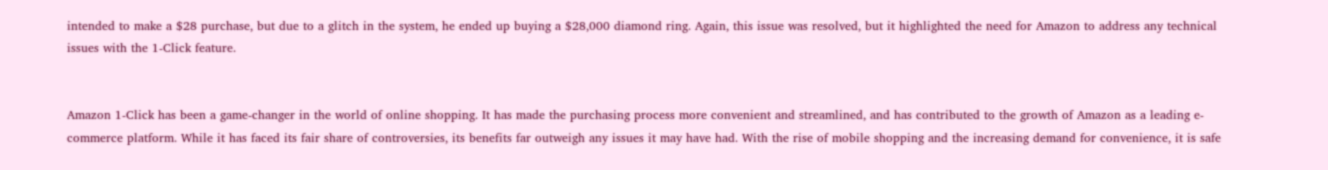intended to make a $28 purchase, but due to a glitch in the system, he ended up buying a $28,000 diamond ring. Again, this issue was resolved, but it highlighted the need for Amazon to address any technical issues with the 1-Click feature.


Amazon 1-Click has been a game-changer in the world of online shopping. It has made the purchasing process more convenient and streamlined, and has contributed to the growth of Amazon as a leading e-commerce platform. While it has faced its fair share of controversies, its benefits far outweigh any issues it may have had. With the rise of mobile shopping and the increasing demand for convenience, it is safe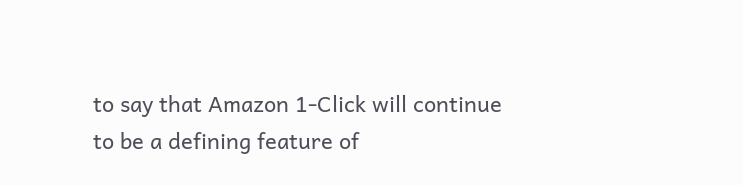to say that Amazon 1-Click will continue to be a defining feature of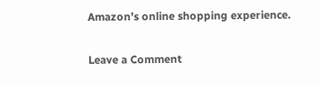Amazon’s online shopping experience.

Leave a Comment